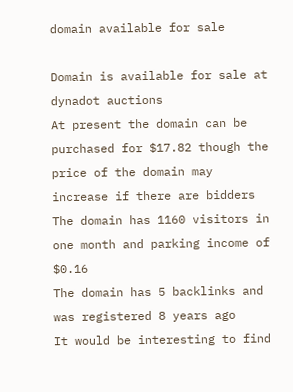domain available for sale

Domain is available for sale at dynadot auctions
At present the domain can be purchased for $17.82 though the price of the domain may increase if there are bidders
The domain has 1160 visitors in one month and parking income of $0.16
The domain has 5 backlinks and was registered 8 years ago
It would be interesting to find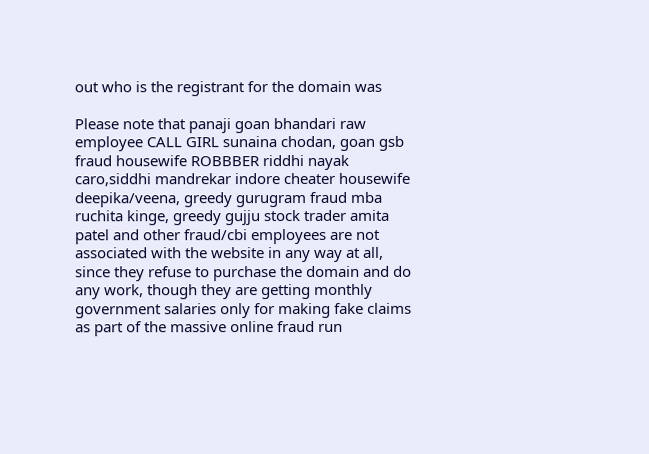out who is the registrant for the domain was

Please note that panaji goan bhandari raw employee CALL GIRL sunaina chodan, goan gsb fraud housewife ROBBBER riddhi nayak caro,siddhi mandrekar indore cheater housewife deepika/veena, greedy gurugram fraud mba ruchita kinge, greedy gujju stock trader amita patel and other fraud/cbi employees are not associated with the website in any way at all, since they refuse to purchase the domain and do any work, though they are getting monthly government salaries only for making fake claims as part of the massive online fraud run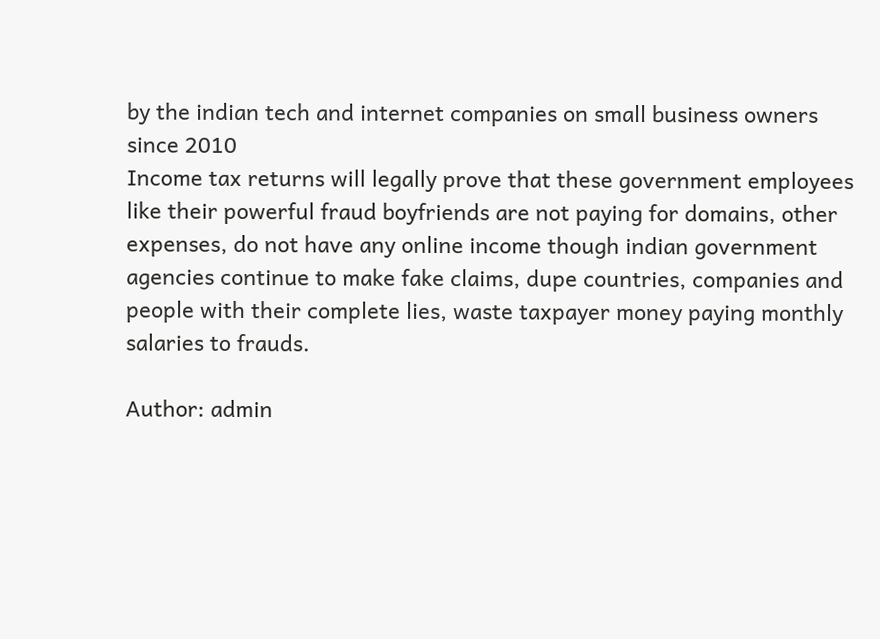by the indian tech and internet companies on small business owners since 2010
Income tax returns will legally prove that these government employees like their powerful fraud boyfriends are not paying for domains, other expenses, do not have any online income though indian government agencies continue to make fake claims, dupe countries, companies and people with their complete lies, waste taxpayer money paying monthly salaries to frauds.

Author: admin